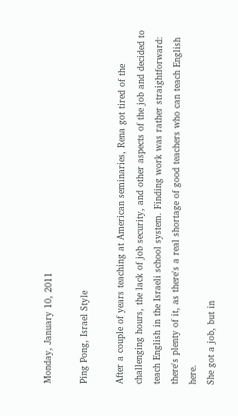Monday, January 10, 2011

Ping Pong, Israel Style

After a couple of years teaching at American seminaries, Rena got tired of the challenging hours, the lack of job security, and other aspects of the job and decided to teach English in the Israeli school system. Finding work was rather straightforward: there's plenty of it, as there's a real shortage of good teachers who can teach English here.
She got a job, but in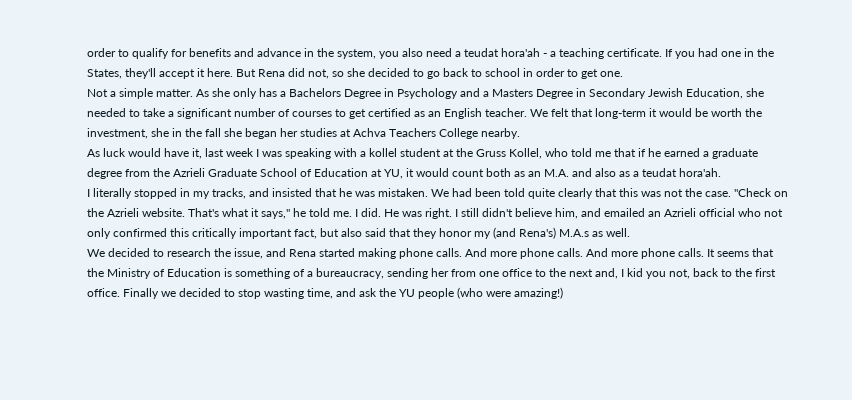order to qualify for benefits and advance in the system, you also need a teudat hora'ah - a teaching certificate. If you had one in the States, they'll accept it here. But Rena did not, so she decided to go back to school in order to get one.
Not a simple matter. As she only has a Bachelors Degree in Psychology and a Masters Degree in Secondary Jewish Education, she needed to take a significant number of courses to get certified as an English teacher. We felt that long-term it would be worth the investment, she in the fall she began her studies at Achva Teachers College nearby.
As luck would have it, last week I was speaking with a kollel student at the Gruss Kollel, who told me that if he earned a graduate degree from the Azrieli Graduate School of Education at YU, it would count both as an M.A. and also as a teudat hora'ah.
I literally stopped in my tracks, and insisted that he was mistaken. We had been told quite clearly that this was not the case. "Check on the Azrieli website. That's what it says," he told me. I did. He was right. I still didn't believe him, and emailed an Azrieli official who not only confirmed this critically important fact, but also said that they honor my (and Rena's) M.A.s as well.
We decided to research the issue, and Rena started making phone calls. And more phone calls. And more phone calls. It seems that the Ministry of Education is something of a bureaucracy, sending her from one office to the next and, I kid you not, back to the first office. Finally we decided to stop wasting time, and ask the YU people (who were amazing!)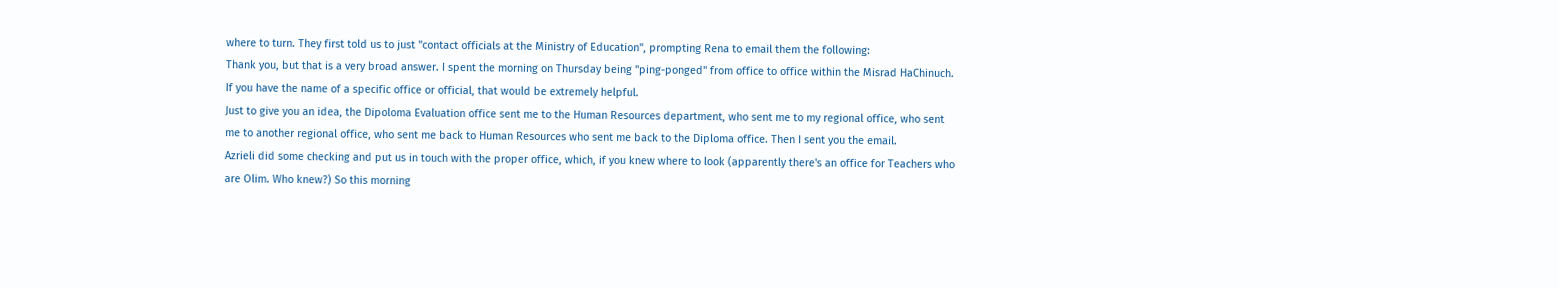where to turn. They first told us to just "contact officials at the Ministry of Education", prompting Rena to email them the following:
Thank you, but that is a very broad answer. I spent the morning on Thursday being "ping-ponged" from office to office within the Misrad HaChinuch. If you have the name of a specific office or official, that would be extremely helpful.
Just to give you an idea, the Dipoloma Evaluation office sent me to the Human Resources department, who sent me to my regional office, who sent me to another regional office, who sent me back to Human Resources who sent me back to the Diploma office. Then I sent you the email.
Azrieli did some checking and put us in touch with the proper office, which, if you knew where to look (apparently there's an office for Teachers who are Olim. Who knew?) So this morning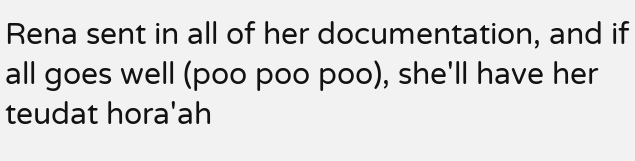Rena sent in all of her documentation, and if all goes well (poo poo poo), she'll have her teudat hora'ah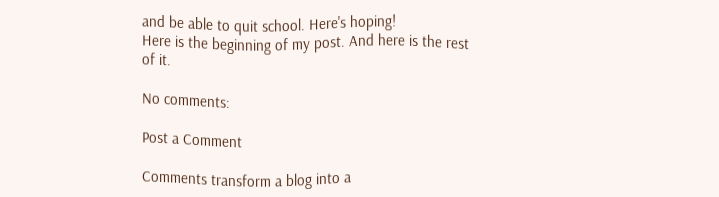and be able to quit school. Here's hoping!
Here is the beginning of my post. And here is the rest of it.

No comments:

Post a Comment

Comments transform a blog into a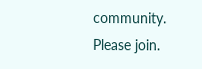community. Please join.